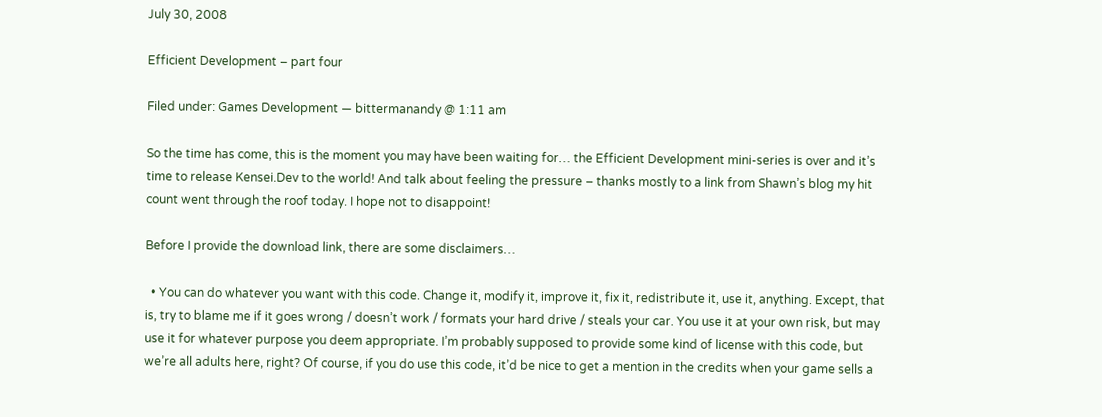July 30, 2008

Efficient Development – part four

Filed under: Games Development — bittermanandy @ 1:11 am

So the time has come, this is the moment you may have been waiting for… the Efficient Development mini-series is over and it’s time to release Kensei.Dev to the world! And talk about feeling the pressure – thanks mostly to a link from Shawn’s blog my hit count went through the roof today. I hope not to disappoint!

Before I provide the download link, there are some disclaimers…

  • You can do whatever you want with this code. Change it, modify it, improve it, fix it, redistribute it, use it, anything. Except, that is, try to blame me if it goes wrong / doesn’t work / formats your hard drive / steals your car. You use it at your own risk, but may use it for whatever purpose you deem appropriate. I’m probably supposed to provide some kind of license with this code, but we’re all adults here, right? Of course, if you do use this code, it’d be nice to get a mention in the credits when your game sells a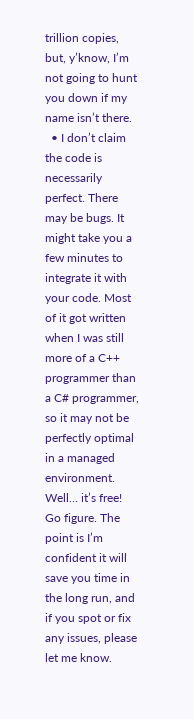trillion copies, but, y’know, I’m not going to hunt you down if my name isn’t there.
  • I don’t claim the code is necessarily perfect. There may be bugs. It might take you a few minutes to integrate it with your code. Most of it got written when I was still more of a C++ programmer than a C# programmer, so it may not be perfectly optimal in a managed environment. Well… it’s free! Go figure. The point is I’m confident it will save you time in the long run, and if you spot or fix any issues, please let me know.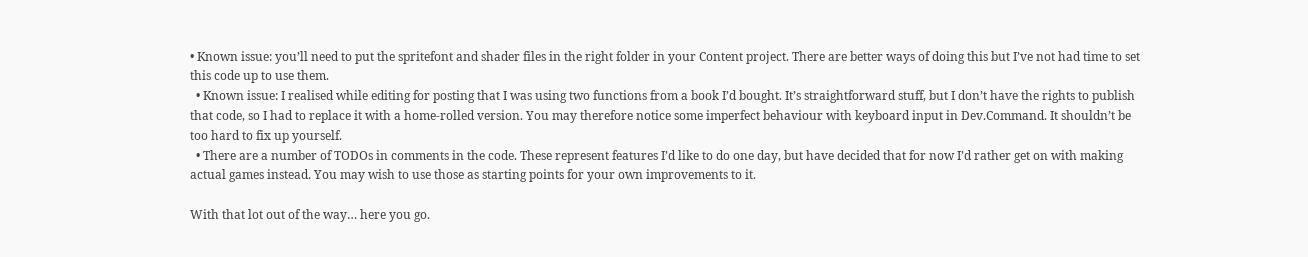• Known issue: you’ll need to put the spritefont and shader files in the right folder in your Content project. There are better ways of doing this but I’ve not had time to set this code up to use them.
  • Known issue: I realised while editing for posting that I was using two functions from a book I’d bought. It’s straightforward stuff, but I don’t have the rights to publish that code, so I had to replace it with a home-rolled version. You may therefore notice some imperfect behaviour with keyboard input in Dev.Command. It shouldn’t be too hard to fix up yourself.
  • There are a number of TODOs in comments in the code. These represent features I’d like to do one day, but have decided that for now I’d rather get on with making actual games instead. You may wish to use those as starting points for your own improvements to it.

With that lot out of the way… here you go.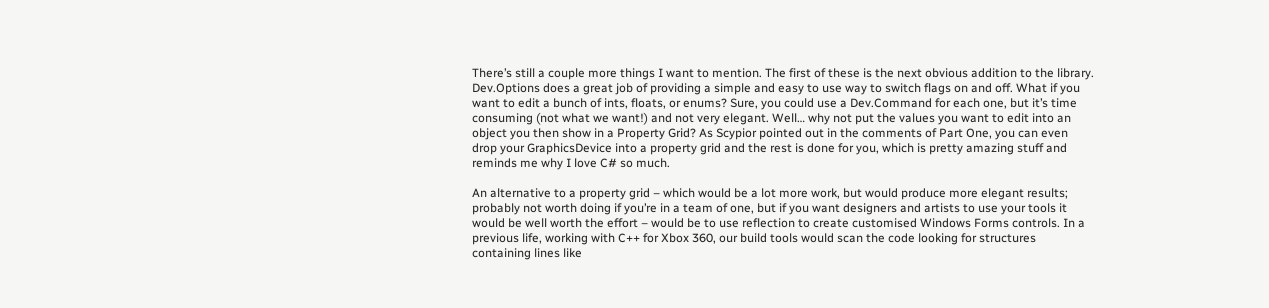There’s still a couple more things I want to mention. The first of these is the next obvious addition to the library. Dev.Options does a great job of providing a simple and easy to use way to switch flags on and off. What if you want to edit a bunch of ints, floats, or enums? Sure, you could use a Dev.Command for each one, but it’s time consuming (not what we want!) and not very elegant. Well… why not put the values you want to edit into an object you then show in a Property Grid? As Scypior pointed out in the comments of Part One, you can even drop your GraphicsDevice into a property grid and the rest is done for you, which is pretty amazing stuff and reminds me why I love C# so much.

An alternative to a property grid – which would be a lot more work, but would produce more elegant results; probably not worth doing if you’re in a team of one, but if you want designers and artists to use your tools it would be well worth the effort – would be to use reflection to create customised Windows Forms controls. In a previous life, working with C++ for Xbox 360, our build tools would scan the code looking for structures containing lines like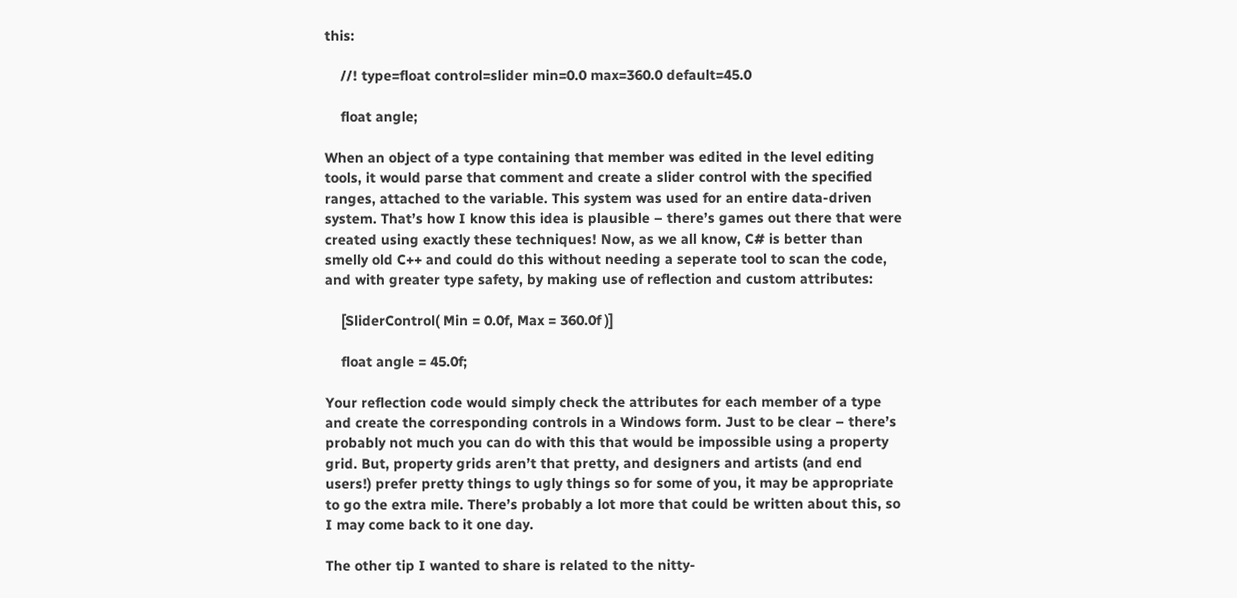this:

    //! type=float control=slider min=0.0 max=360.0 default=45.0

    float angle;

When an object of a type containing that member was edited in the level editing tools, it would parse that comment and create a slider control with the specified ranges, attached to the variable. This system was used for an entire data-driven system. That’s how I know this idea is plausible – there’s games out there that were created using exactly these techniques! Now, as we all know, C# is better than smelly old C++ and could do this without needing a seperate tool to scan the code, and with greater type safety, by making use of reflection and custom attributes:

    [SliderControl( Min = 0.0f, Max = 360.0f )]

    float angle = 45.0f;

Your reflection code would simply check the attributes for each member of a type and create the corresponding controls in a Windows form. Just to be clear – there’s probably not much you can do with this that would be impossible using a property grid. But, property grids aren’t that pretty, and designers and artists (and end users!) prefer pretty things to ugly things so for some of you, it may be appropriate to go the extra mile. There’s probably a lot more that could be written about this, so I may come back to it one day.

The other tip I wanted to share is related to the nitty-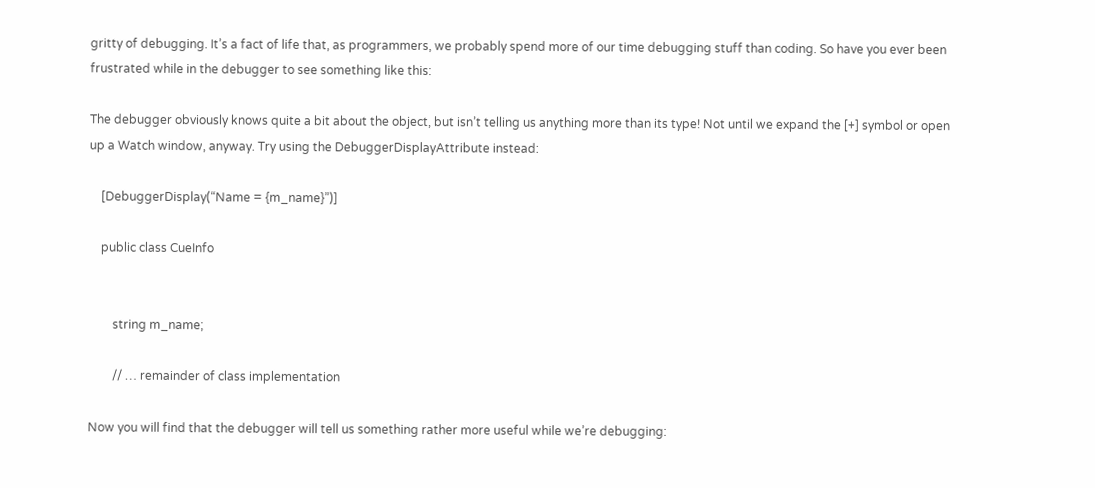gritty of debugging. It’s a fact of life that, as programmers, we probably spend more of our time debugging stuff than coding. So have you ever been frustrated while in the debugger to see something like this:

The debugger obviously knows quite a bit about the object, but isn’t telling us anything more than its type! Not until we expand the [+] symbol or open up a Watch window, anyway. Try using the DebuggerDisplayAttribute instead:

    [DebuggerDisplay(“Name = {m_name}”)]

    public class CueInfo


        string m_name;

        // … remainder of class implementation

Now you will find that the debugger will tell us something rather more useful while we’re debugging: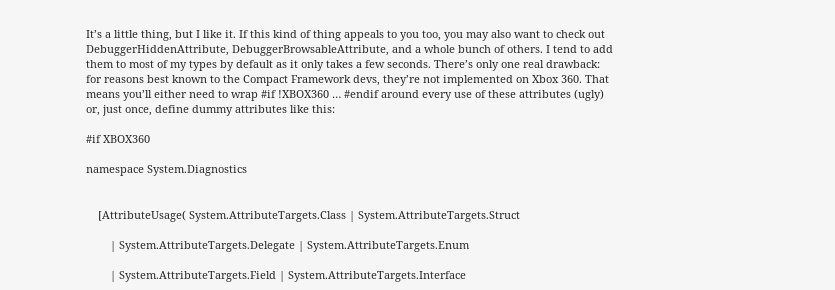It’s a little thing, but I like it. If this kind of thing appeals to you too, you may also want to check out DebuggerHiddenAttribute, DebuggerBrowsableAttribute, and a whole bunch of others. I tend to add them to most of my types by default as it only takes a few seconds. There’s only one real drawback: for reasons best known to the Compact Framework devs, they’re not implemented on Xbox 360. That means you’ll either need to wrap #if !XBOX360 … #endif around every use of these attributes (ugly) or, just once, define dummy attributes like this:

#if XBOX360

namespace System.Diagnostics


    [AttributeUsage( System.AttributeTargets.Class | System.AttributeTargets.Struct

        | System.AttributeTargets.Delegate | System.AttributeTargets.Enum

        | System.AttributeTargets.Field | System.AttributeTargets.Interface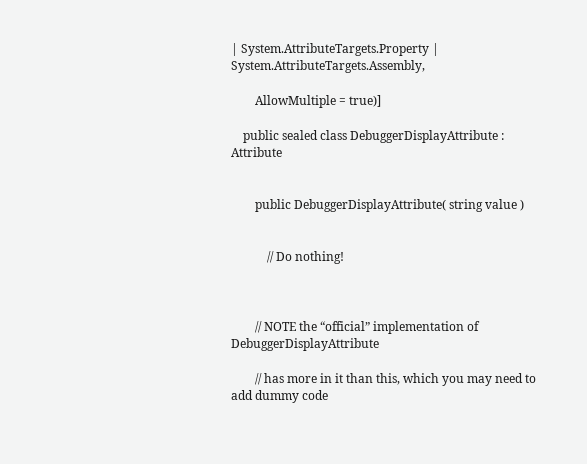| System.AttributeTargets.Property | System.AttributeTargets.Assembly,

        AllowMultiple = true)]

    public sealed class DebuggerDisplayAttribute : Attribute


        public DebuggerDisplayAttribute( string value )


            // Do nothing!



        // NOTE the “official” implementation of DebuggerDisplayAttribute

        // has more in it than this, which you may need to add dummy code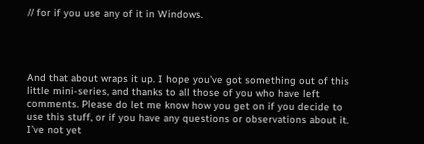// for if you use any of it in Windows.




And that about wraps it up. I hope you’ve got something out of this little mini-series, and thanks to all those of you who have left comments. Please do let me know how you get on if you decide to use this stuff, or if you have any questions or observations about it. I’ve not yet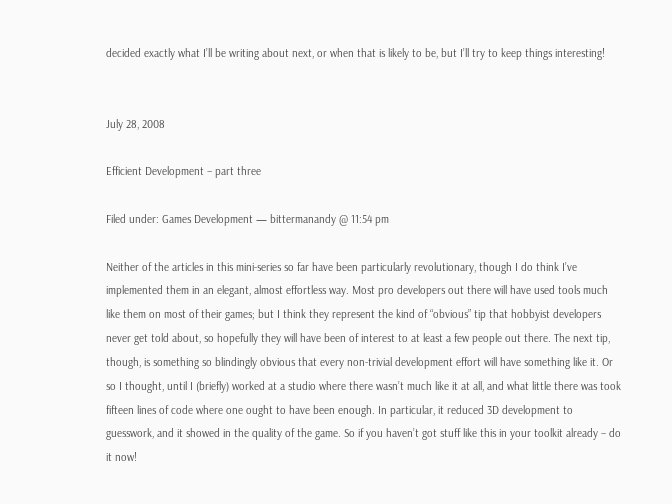decided exactly what I’ll be writing about next, or when that is likely to be, but I’ll try to keep things interesting!


July 28, 2008

Efficient Development – part three

Filed under: Games Development — bittermanandy @ 11:54 pm

Neither of the articles in this mini-series so far have been particularly revolutionary, though I do think I’ve implemented them in an elegant, almost effortless way. Most pro developers out there will have used tools much like them on most of their games; but I think they represent the kind of “obvious” tip that hobbyist developers never get told about, so hopefully they will have been of interest to at least a few people out there. The next tip, though, is something so blindingly obvious that every non-trivial development effort will have something like it. Or so I thought, until I (briefly) worked at a studio where there wasn’t much like it at all, and what little there was took fifteen lines of code where one ought to have been enough. In particular, it reduced 3D development to guesswork, and it showed in the quality of the game. So if you haven’t got stuff like this in your toolkit already – do it now!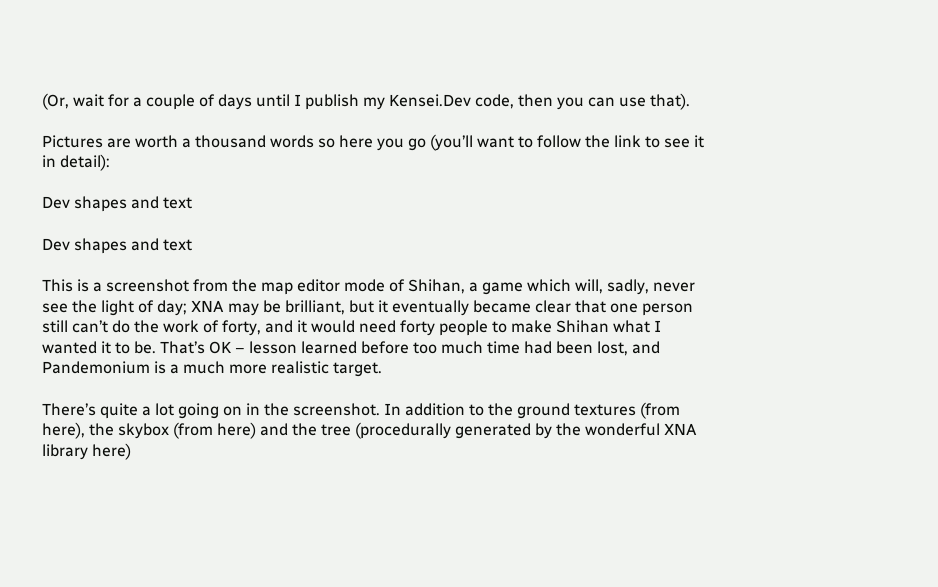(Or, wait for a couple of days until I publish my Kensei.Dev code, then you can use that).

Pictures are worth a thousand words so here you go (you’ll want to follow the link to see it in detail):

Dev shapes and text

Dev shapes and text

This is a screenshot from the map editor mode of Shihan, a game which will, sadly, never see the light of day; XNA may be brilliant, but it eventually became clear that one person still can’t do the work of forty, and it would need forty people to make Shihan what I wanted it to be. That’s OK – lesson learned before too much time had been lost, and Pandemonium is a much more realistic target.

There’s quite a lot going on in the screenshot. In addition to the ground textures (from here), the skybox (from here) and the tree (procedurally generated by the wonderful XNA library here)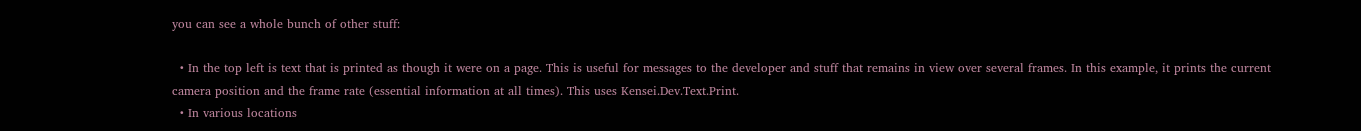you can see a whole bunch of other stuff:

  • In the top left is text that is printed as though it were on a page. This is useful for messages to the developer and stuff that remains in view over several frames. In this example, it prints the current camera position and the frame rate (essential information at all times). This uses Kensei.Dev.Text.Print.
  • In various locations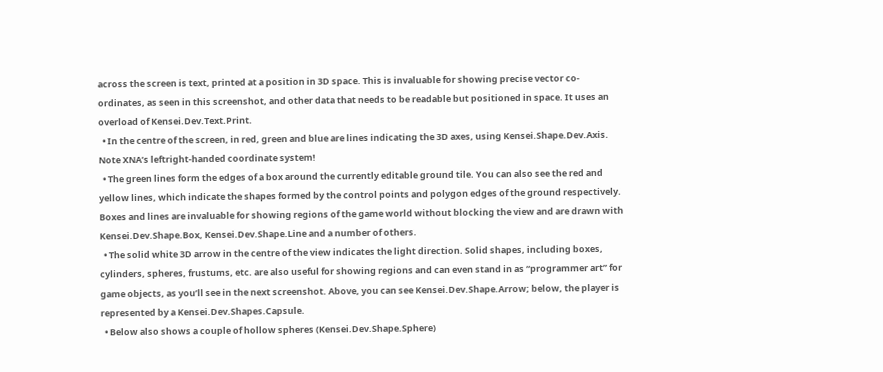across the screen is text, printed at a position in 3D space. This is invaluable for showing precise vector co-ordinates, as seen in this screenshot, and other data that needs to be readable but positioned in space. It uses an overload of Kensei.Dev.Text.Print.
  • In the centre of the screen, in red, green and blue are lines indicating the 3D axes, using Kensei.Shape.Dev.Axis. Note XNA’s leftright-handed coordinate system!
  • The green lines form the edges of a box around the currently editable ground tile. You can also see the red and yellow lines, which indicate the shapes formed by the control points and polygon edges of the ground respectively. Boxes and lines are invaluable for showing regions of the game world without blocking the view and are drawn with Kensei.Dev.Shape.Box, Kensei.Dev.Shape.Line and a number of others.
  • The solid white 3D arrow in the centre of the view indicates the light direction. Solid shapes, including boxes, cylinders, spheres, frustums, etc. are also useful for showing regions and can even stand in as “programmer art” for game objects, as you’ll see in the next screenshot. Above, you can see Kensei.Dev.Shape.Arrow; below, the player is represented by a Kensei.Dev.Shapes.Capsule.
  • Below also shows a couple of hollow spheres (Kensei.Dev.Shape.Sphere)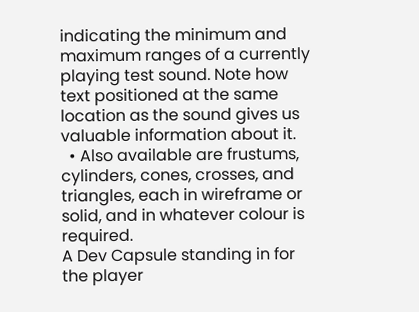indicating the minimum and maximum ranges of a currently playing test sound. Note how text positioned at the same location as the sound gives us valuable information about it.
  • Also available are frustums, cylinders, cones, crosses, and triangles, each in wireframe or solid, and in whatever colour is required.
A Dev Capsule standing in for the player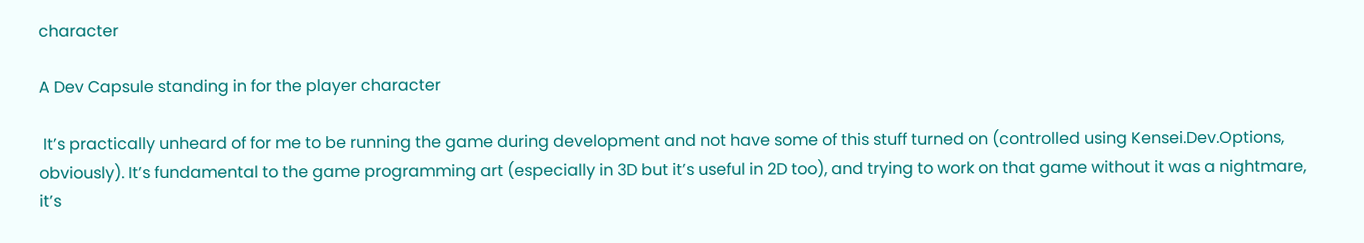character

A Dev Capsule standing in for the player character

 It’s practically unheard of for me to be running the game during development and not have some of this stuff turned on (controlled using Kensei.Dev.Options, obviously). It’s fundamental to the game programming art (especially in 3D but it’s useful in 2D too), and trying to work on that game without it was a nightmare, it’s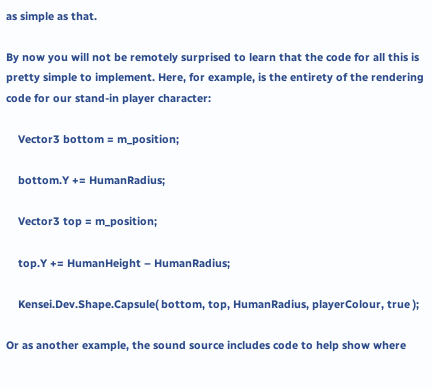as simple as that.

By now you will not be remotely surprised to learn that the code for all this is pretty simple to implement. Here, for example, is the entirety of the rendering code for our stand-in player character:

    Vector3 bottom = m_position;

    bottom.Y += HumanRadius;

    Vector3 top = m_position;

    top.Y += HumanHeight – HumanRadius;

    Kensei.Dev.Shape.Capsule( bottom, top, HumanRadius, playerColour, true );

Or as another example, the sound source includes code to help show where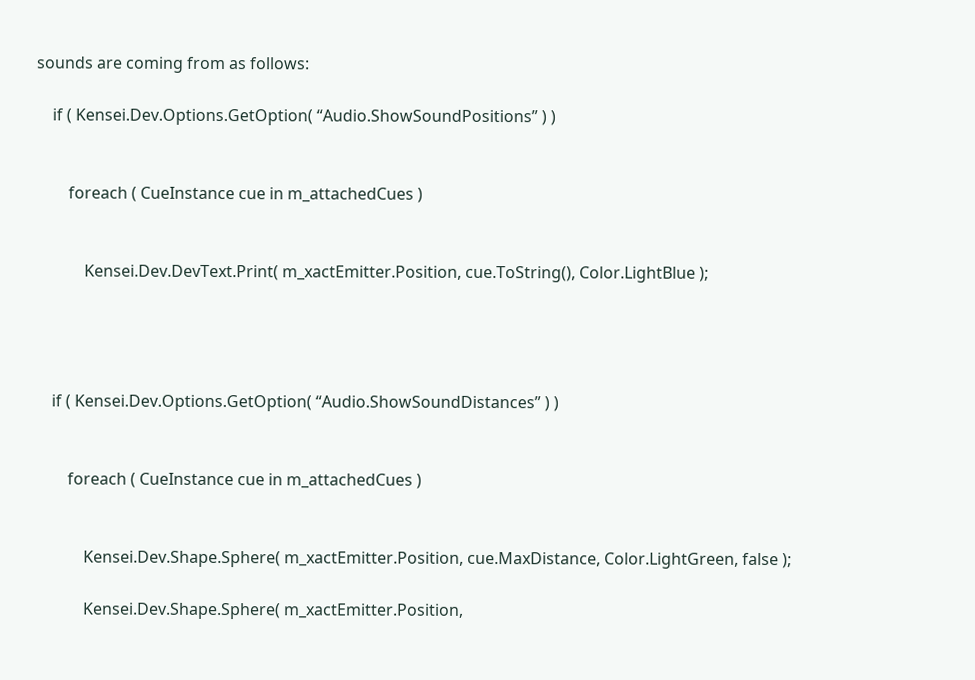sounds are coming from as follows:

    if ( Kensei.Dev.Options.GetOption( “Audio.ShowSoundPositions” ) )


        foreach ( CueInstance cue in m_attachedCues )


            Kensei.Dev.DevText.Print( m_xactEmitter.Position, cue.ToString(), Color.LightBlue );




    if ( Kensei.Dev.Options.GetOption( “Audio.ShowSoundDistances” ) )


        foreach ( CueInstance cue in m_attachedCues )


            Kensei.Dev.Shape.Sphere( m_xactEmitter.Position, cue.MaxDistance, Color.LightGreen, false );

            Kensei.Dev.Shape.Sphere( m_xactEmitter.Position,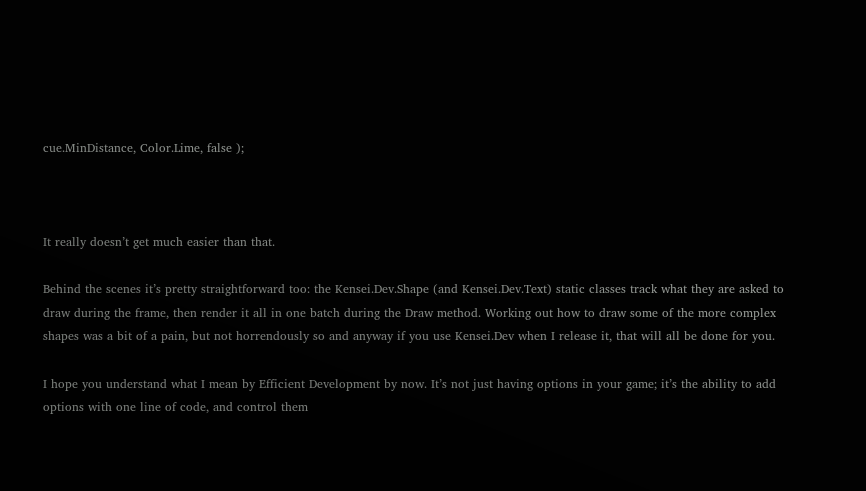cue.MinDistance, Color.Lime, false );



It really doesn’t get much easier than that.

Behind the scenes it’s pretty straightforward too: the Kensei.Dev.Shape (and Kensei.Dev.Text) static classes track what they are asked to draw during the frame, then render it all in one batch during the Draw method. Working out how to draw some of the more complex shapes was a bit of a pain, but not horrendously so and anyway if you use Kensei.Dev when I release it, that will all be done for you.

I hope you understand what I mean by Efficient Development by now. It’s not just having options in your game; it’s the ability to add options with one line of code, and control them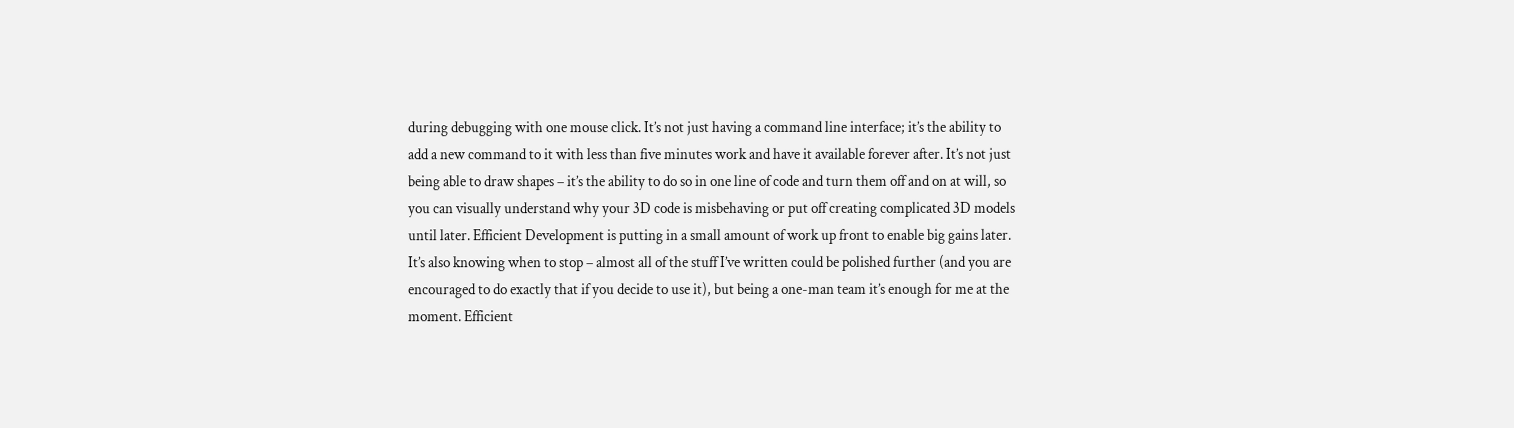during debugging with one mouse click. It’s not just having a command line interface; it’s the ability to add a new command to it with less than five minutes work and have it available forever after. It’s not just being able to draw shapes – it’s the ability to do so in one line of code and turn them off and on at will, so you can visually understand why your 3D code is misbehaving or put off creating complicated 3D models until later. Efficient Development is putting in a small amount of work up front to enable big gains later. It’s also knowing when to stop – almost all of the stuff I’ve written could be polished further (and you are encouraged to do exactly that if you decide to use it), but being a one-man team it’s enough for me at the moment. Efficient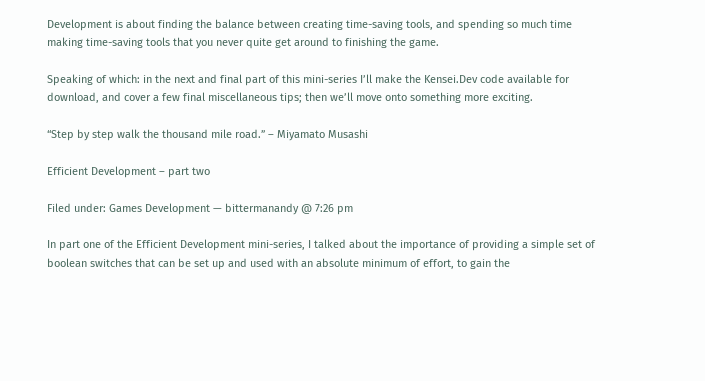Development is about finding the balance between creating time-saving tools, and spending so much time making time-saving tools that you never quite get around to finishing the game.

Speaking of which: in the next and final part of this mini-series I’ll make the Kensei.Dev code available for download, and cover a few final miscellaneous tips; then we’ll move onto something more exciting.

“Step by step walk the thousand mile road.” – Miyamato Musashi

Efficient Development – part two

Filed under: Games Development — bittermanandy @ 7:26 pm

In part one of the Efficient Development mini-series, I talked about the importance of providing a simple set of boolean switches that can be set up and used with an absolute minimum of effort, to gain the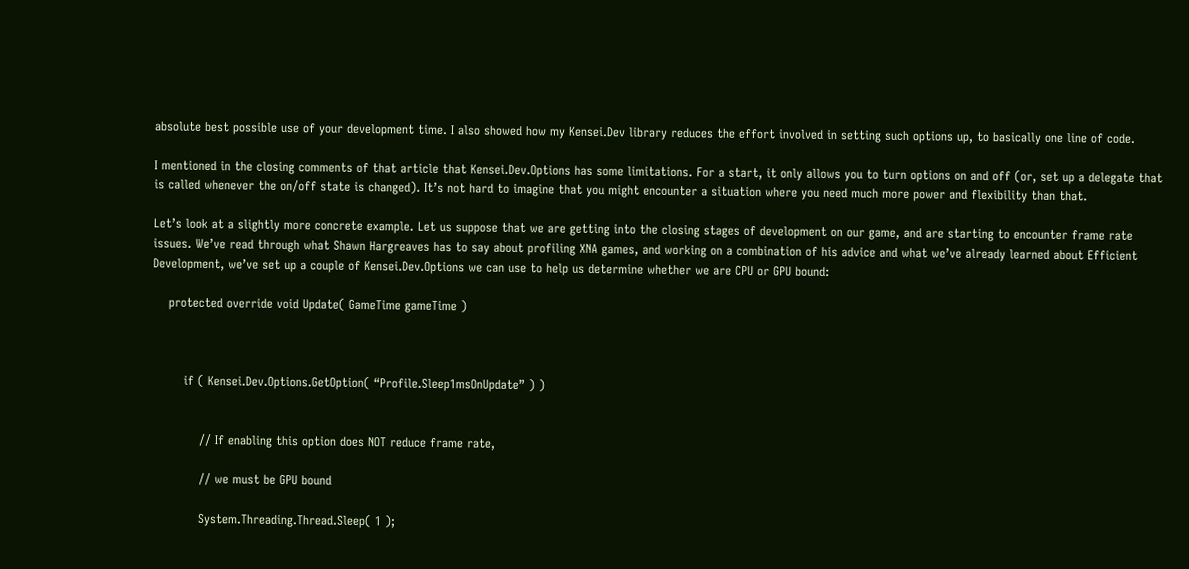absolute best possible use of your development time. I also showed how my Kensei.Dev library reduces the effort involved in setting such options up, to basically one line of code.

I mentioned in the closing comments of that article that Kensei.Dev.Options has some limitations. For a start, it only allows you to turn options on and off (or, set up a delegate that is called whenever the on/off state is changed). It’s not hard to imagine that you might encounter a situation where you need much more power and flexibility than that.

Let’s look at a slightly more concrete example. Let us suppose that we are getting into the closing stages of development on our game, and are starting to encounter frame rate issues. We’ve read through what Shawn Hargreaves has to say about profiling XNA games, and working on a combination of his advice and what we’ve already learned about Efficient Development, we’ve set up a couple of Kensei.Dev.Options we can use to help us determine whether we are CPU or GPU bound:

    protected override void Update( GameTime gameTime )



        if ( Kensei.Dev.Options.GetOption( “Profile.Sleep1msOnUpdate” ) )


            // If enabling this option does NOT reduce frame rate,

            // we must be GPU bound

            System.Threading.Thread.Sleep( 1 );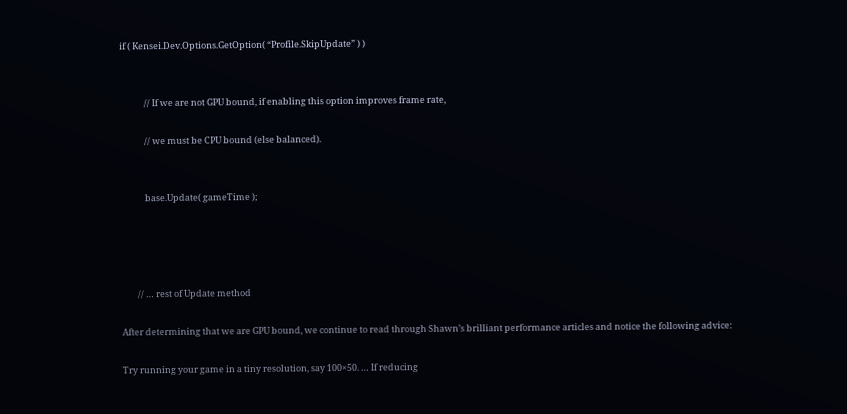if ( Kensei.Dev.Options.GetOption( “Profile.SkipUpdate” ) )


            // If we are not GPU bound, if enabling this option improves frame rate,

            // we must be CPU bound (else balanced).


            base.Update( gameTime );




        // … rest of Update method

After determining that we are GPU bound, we continue to read through Shawn’s brilliant performance articles and notice the following advice:

Try running your game in a tiny resolution, say 100×50. … If reducing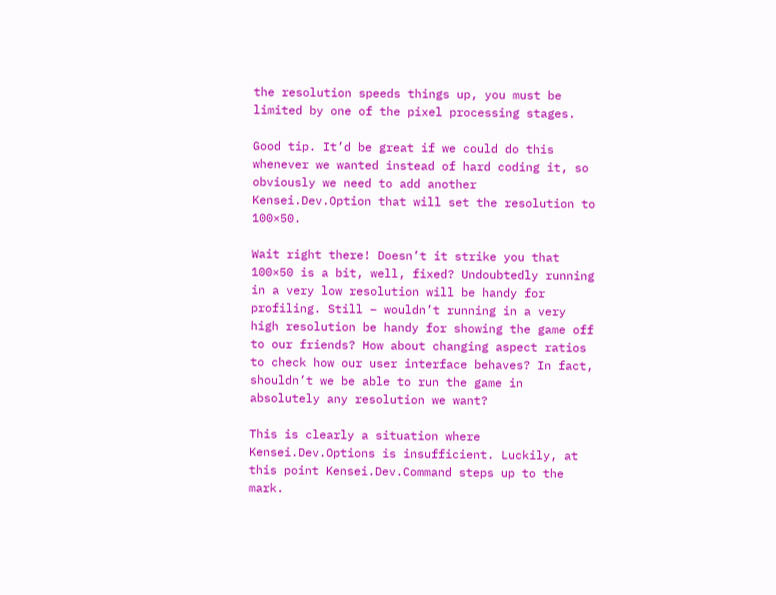the resolution speeds things up, you must be limited by one of the pixel processing stages.

Good tip. It’d be great if we could do this whenever we wanted instead of hard coding it, so obviously we need to add another Kensei.Dev.Option that will set the resolution to 100×50.

Wait right there! Doesn’t it strike you that 100×50 is a bit, well, fixed? Undoubtedly running in a very low resolution will be handy for profiling. Still – wouldn’t running in a very high resolution be handy for showing the game off to our friends? How about changing aspect ratios to check how our user interface behaves? In fact, shouldn’t we be able to run the game in absolutely any resolution we want?

This is clearly a situation where Kensei.Dev.Options is insufficient. Luckily, at this point Kensei.Dev.Command steps up to the mark.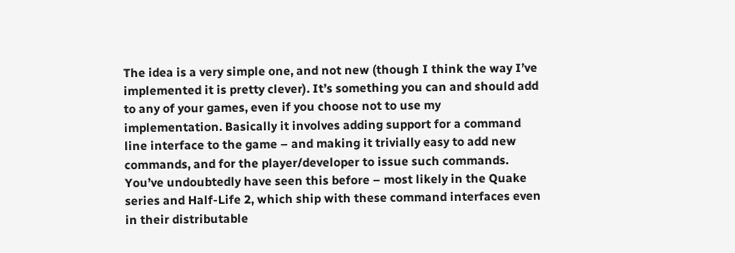The idea is a very simple one, and not new (though I think the way I’ve implemented it is pretty clever). It’s something you can and should add to any of your games, even if you choose not to use my implementation. Basically it involves adding support for a command line interface to the game – and making it trivially easy to add new commands, and for the player/developer to issue such commands. You’ve undoubtedly have seen this before – most likely in the Quake series and Half-Life 2, which ship with these command interfaces even in their distributable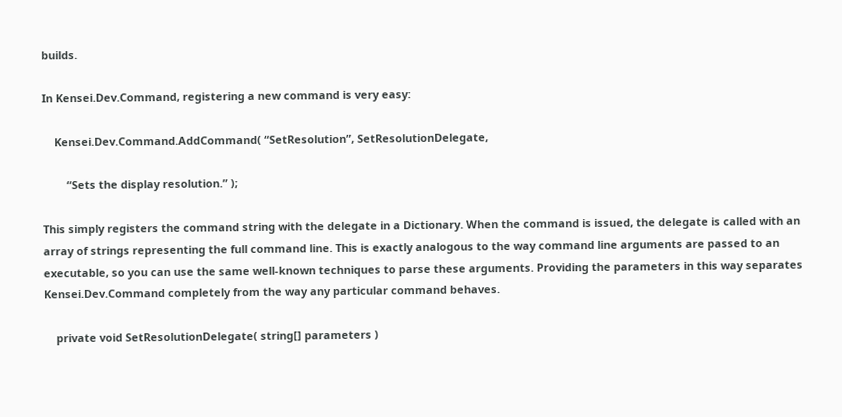builds.

In Kensei.Dev.Command, registering a new command is very easy:

    Kensei.Dev.Command.AddCommand( “SetResolution”, SetResolutionDelegate,

        “Sets the display resolution.” );

This simply registers the command string with the delegate in a Dictionary. When the command is issued, the delegate is called with an array of strings representing the full command line. This is exactly analogous to the way command line arguments are passed to an executable, so you can use the same well-known techniques to parse these arguments. Providing the parameters in this way separates Kensei.Dev.Command completely from the way any particular command behaves.

    private void SetResolutionDelegate( string[] parameters )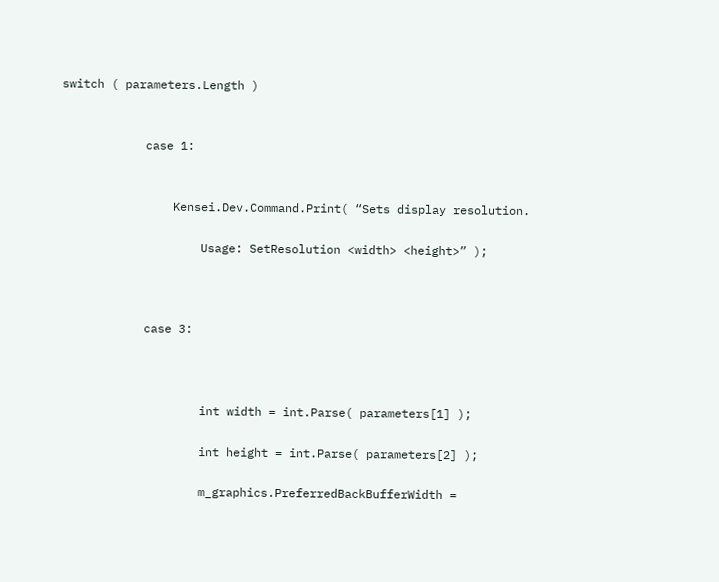switch ( parameters.Length )


            case 1:


                Kensei.Dev.Command.Print( “Sets display resolution.

                    Usage: SetResolution <width> <height>” );



            case 3:



                    int width = int.Parse( parameters[1] );

                    int height = int.Parse( parameters[2] );

                    m_graphics.PreferredBackBufferWidth =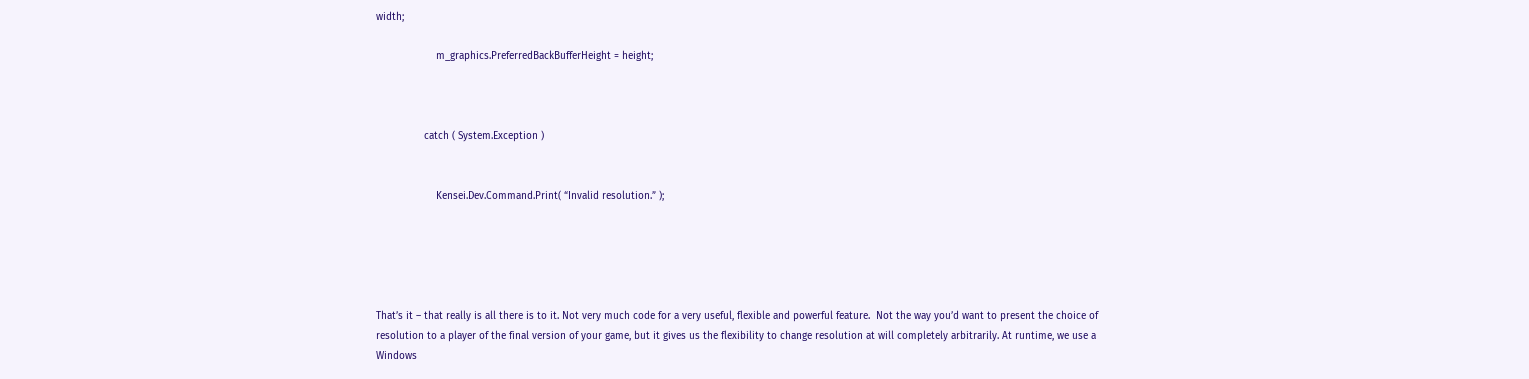width;

                    m_graphics.PreferredBackBufferHeight = height;



                catch ( System.Exception )


                    Kensei.Dev.Command.Print( “Invalid resolution.” );





That’s it – that really is all there is to it. Not very much code for a very useful, flexible and powerful feature.  Not the way you’d want to present the choice of resolution to a player of the final version of your game, but it gives us the flexibility to change resolution at will completely arbitrarily. At runtime, we use a Windows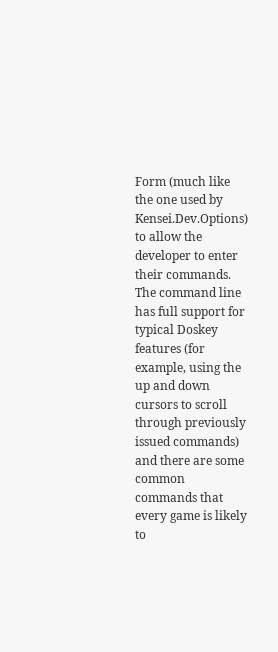Form (much like the one used by Kensei.Dev.Options) to allow the developer to enter their commands. The command line has full support for typical Doskey features (for example, using the up and down cursors to scroll through previously issued commands) and there are some common commands that every game is likely to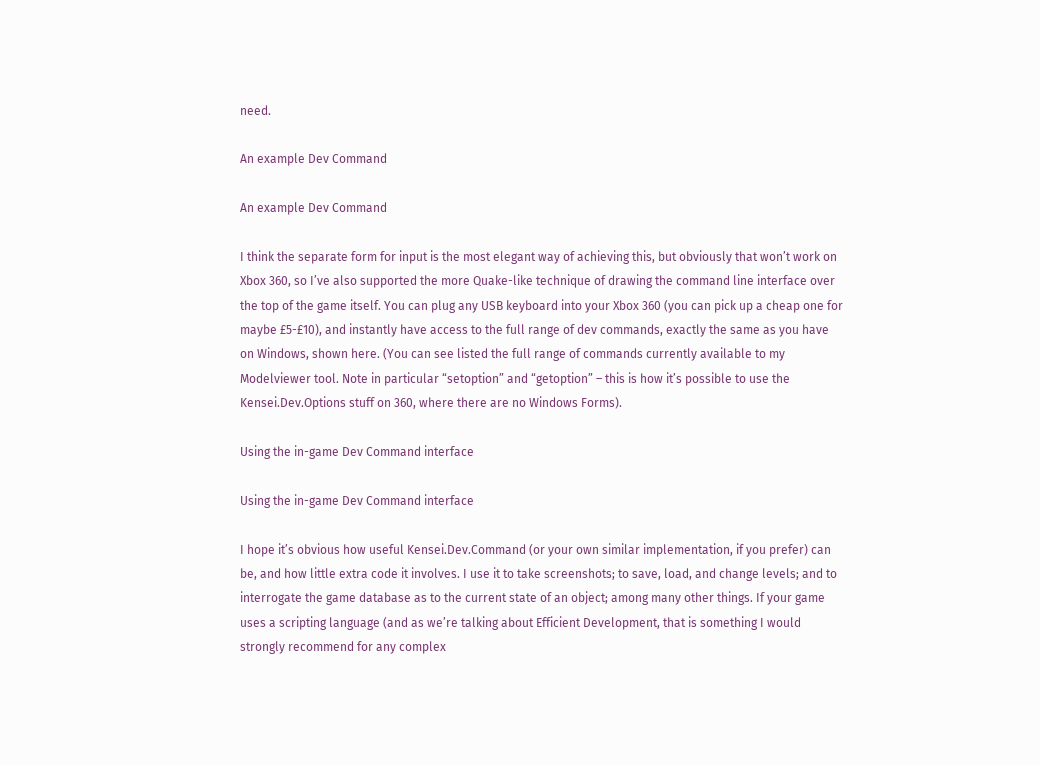need.

An example Dev Command

An example Dev Command

I think the separate form for input is the most elegant way of achieving this, but obviously that won’t work on Xbox 360, so I’ve also supported the more Quake-like technique of drawing the command line interface over the top of the game itself. You can plug any USB keyboard into your Xbox 360 (you can pick up a cheap one for maybe £5-£10), and instantly have access to the full range of dev commands, exactly the same as you have on Windows, shown here. (You can see listed the full range of commands currently available to my Modelviewer tool. Note in particular “setoption” and “getoption” – this is how it’s possible to use the Kensei.Dev.Options stuff on 360, where there are no Windows Forms).

Using the in-game Dev Command interface

Using the in-game Dev Command interface

I hope it’s obvious how useful Kensei.Dev.Command (or your own similar implementation, if you prefer) can be, and how little extra code it involves. I use it to take screenshots; to save, load, and change levels; and to interrogate the game database as to the current state of an object; among many other things. If your game uses a scripting language (and as we’re talking about Efficient Development, that is something I would strongly recommend for any complex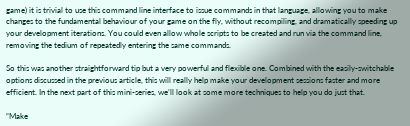game) it is trivial to use this command line interface to issue commands in that language, allowing you to make changes to the fundamental behaviour of your game on the fly, without recompiling, and dramatically speeding up your development iterations. You could even allow whole scripts to be created and run via the command line, removing the tedium of repeatedly entering the same commands.

So this was another straightforward tip but a very powerful and flexible one. Combined with the easily-switchable options discussed in the previous article, this will really help make your development sessions faster and more efficient. In the next part of this mini-series, we’ll look at some more techniques to help you do just that.

“Make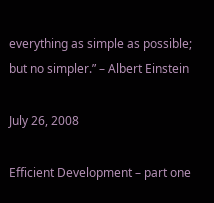everything as simple as possible; but no simpler.” – Albert Einstein

July 26, 2008

Efficient Development – part one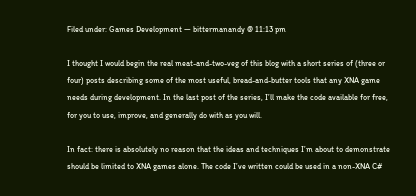Filed under: Games Development — bittermanandy @ 11:13 pm

I thought I would begin the real meat-and-two-veg of this blog with a short series of (three or four) posts describing some of the most useful, bread-and-butter tools that any XNA game needs during development. In the last post of the series, I’ll make the code available for free, for you to use, improve, and generally do with as you will.

In fact: there is absolutely no reason that the ideas and techniques I’m about to demonstrate should be limited to XNA games alone. The code I’ve written could be used in a non-XNA C#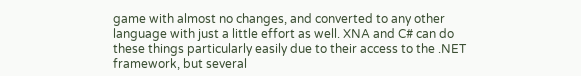game with almost no changes, and converted to any other language with just a little effort as well. XNA and C# can do these things particularly easily due to their access to the .NET framework, but several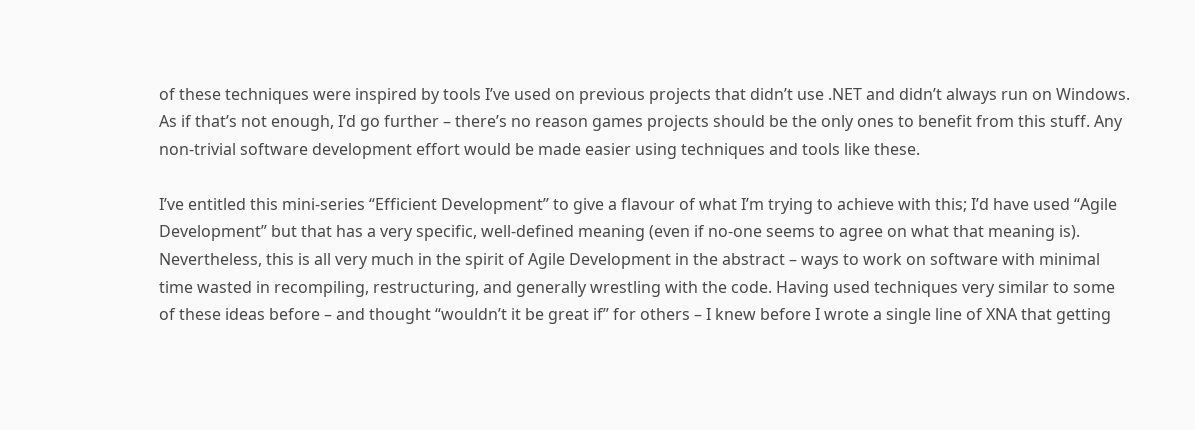of these techniques were inspired by tools I’ve used on previous projects that didn’t use .NET and didn’t always run on Windows. As if that’s not enough, I’d go further – there’s no reason games projects should be the only ones to benefit from this stuff. Any non-trivial software development effort would be made easier using techniques and tools like these.

I’ve entitled this mini-series “Efficient Development” to give a flavour of what I’m trying to achieve with this; I’d have used “Agile Development” but that has a very specific, well-defined meaning (even if no-one seems to agree on what that meaning is). Nevertheless, this is all very much in the spirit of Agile Development in the abstract – ways to work on software with minimal time wasted in recompiling, restructuring, and generally wrestling with the code. Having used techniques very similar to some of these ideas before – and thought “wouldn’t it be great if” for others – I knew before I wrote a single line of XNA that getting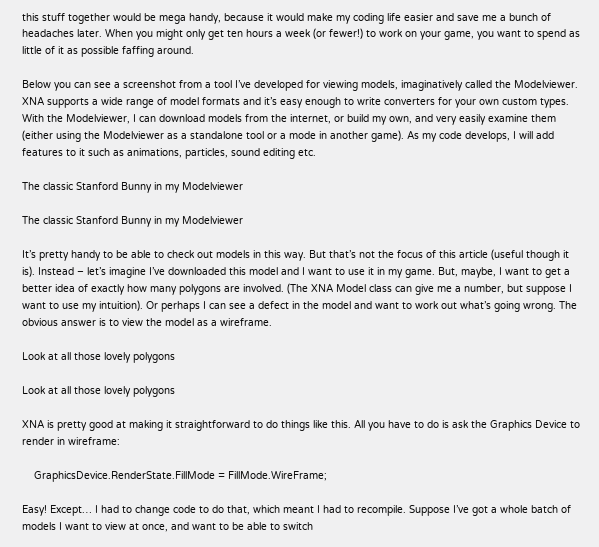this stuff together would be mega handy, because it would make my coding life easier and save me a bunch of headaches later. When you might only get ten hours a week (or fewer!) to work on your game, you want to spend as little of it as possible faffing around.

Below you can see a screenshot from a tool I’ve developed for viewing models, imaginatively called the Modelviewer. XNA supports a wide range of model formats and it’s easy enough to write converters for your own custom types. With the Modelviewer, I can download models from the internet, or build my own, and very easily examine them (either using the Modelviewer as a standalone tool or a mode in another game). As my code develops, I will add features to it such as animations, particles, sound editing etc.

The classic Stanford Bunny in my Modelviewer

The classic Stanford Bunny in my Modelviewer

It’s pretty handy to be able to check out models in this way. But that’s not the focus of this article (useful though it is). Instead – let’s imagine I’ve downloaded this model and I want to use it in my game. But, maybe, I want to get a better idea of exactly how many polygons are involved. (The XNA Model class can give me a number, but suppose I want to use my intuition). Or perhaps I can see a defect in the model and want to work out what’s going wrong. The obvious answer is to view the model as a wireframe.

Look at all those lovely polygons

Look at all those lovely polygons

XNA is pretty good at making it straightforward to do things like this. All you have to do is ask the Graphics Device to render in wireframe:

    GraphicsDevice.RenderState.FillMode = FillMode.WireFrame;

Easy! Except… I had to change code to do that, which meant I had to recompile. Suppose I’ve got a whole batch of models I want to view at once, and want to be able to switch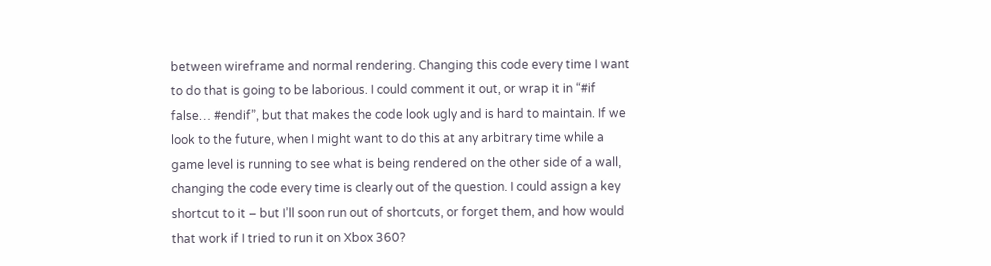between wireframe and normal rendering. Changing this code every time I want to do that is going to be laborious. I could comment it out, or wrap it in “#if false… #endif”, but that makes the code look ugly and is hard to maintain. If we look to the future, when I might want to do this at any arbitrary time while a game level is running to see what is being rendered on the other side of a wall, changing the code every time is clearly out of the question. I could assign a key shortcut to it – but I’ll soon run out of shortcuts, or forget them, and how would that work if I tried to run it on Xbox 360?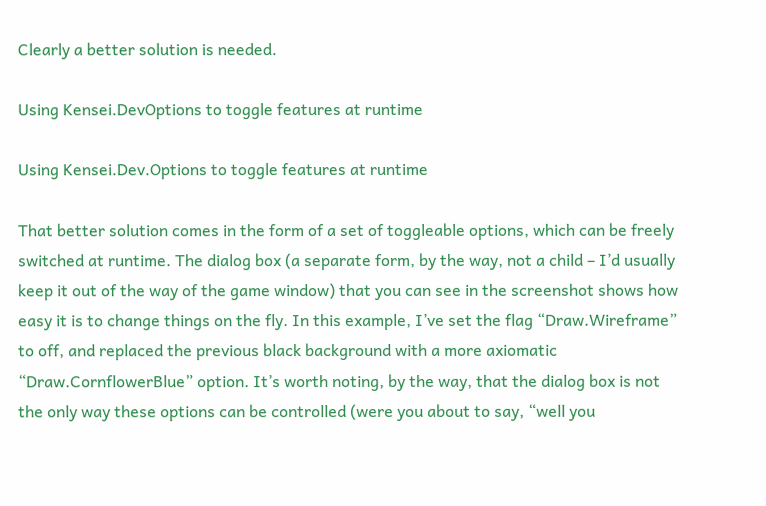Clearly a better solution is needed.

Using Kensei.DevOptions to toggle features at runtime

Using Kensei.Dev.Options to toggle features at runtime

That better solution comes in the form of a set of toggleable options, which can be freely switched at runtime. The dialog box (a separate form, by the way, not a child – I’d usually keep it out of the way of the game window) that you can see in the screenshot shows how easy it is to change things on the fly. In this example, I’ve set the flag “Draw.Wireframe” to off, and replaced the previous black background with a more axiomatic “Draw.CornflowerBlue” option. It’s worth noting, by the way, that the dialog box is not the only way these options can be controlled (were you about to say, “well you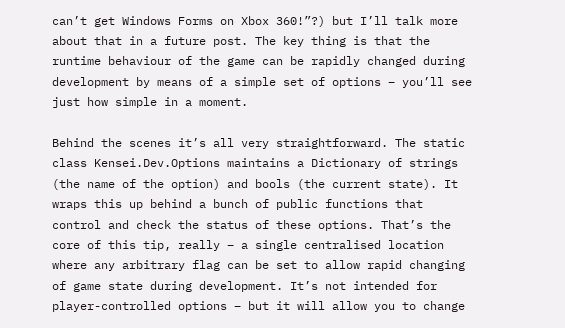can’t get Windows Forms on Xbox 360!”?) but I’ll talk more about that in a future post. The key thing is that the runtime behaviour of the game can be rapidly changed during development by means of a simple set of options – you’ll see just how simple in a moment.

Behind the scenes it’s all very straightforward. The static class Kensei.Dev.Options maintains a Dictionary of strings (the name of the option) and bools (the current state). It wraps this up behind a bunch of public functions that control and check the status of these options. That’s the core of this tip, really – a single centralised location where any arbitrary flag can be set to allow rapid changing of game state during development. It’s not intended for player-controlled options – but it will allow you to change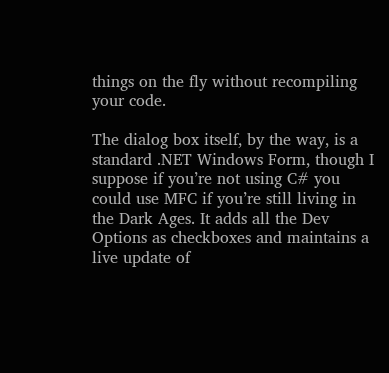things on the fly without recompiling your code.

The dialog box itself, by the way, is a standard .NET Windows Form, though I suppose if you’re not using C# you could use MFC if you’re still living in the Dark Ages. It adds all the Dev Options as checkboxes and maintains a live update of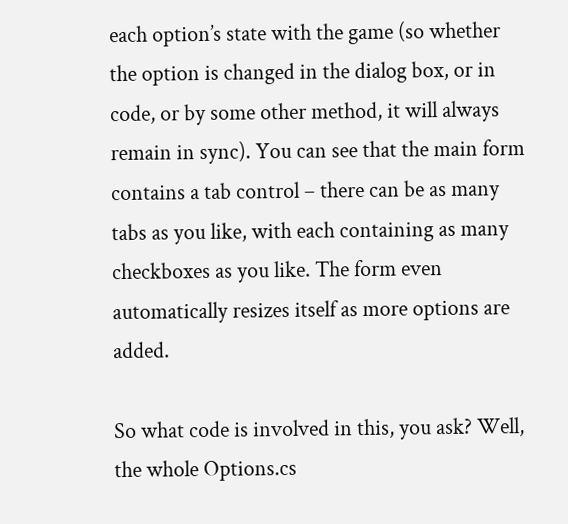each option’s state with the game (so whether the option is changed in the dialog box, or in code, or by some other method, it will always remain in sync). You can see that the main form contains a tab control – there can be as many tabs as you like, with each containing as many checkboxes as you like. The form even automatically resizes itself as more options are added.

So what code is involved in this, you ask? Well, the whole Options.cs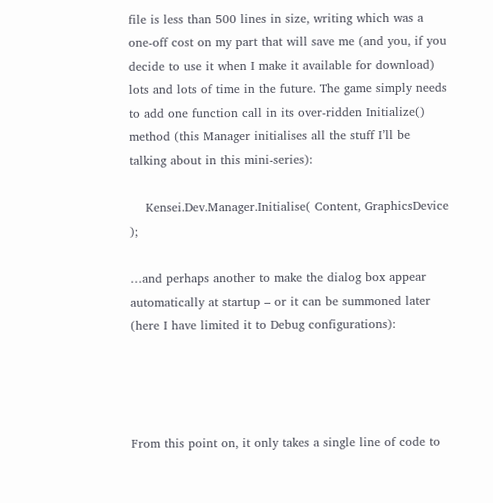file is less than 500 lines in size, writing which was a one-off cost on my part that will save me (and you, if you decide to use it when I make it available for download) lots and lots of time in the future. The game simply needs to add one function call in its over-ridden Initialize() method (this Manager initialises all the stuff I’ll be talking about in this mini-series):

    Kensei.Dev.Manager.Initialise( Content, GraphicsDevice );

…and perhaps another to make the dialog box appear automatically at startup – or it can be summoned later (here I have limited it to Debug configurations):




From this point on, it only takes a single line of code to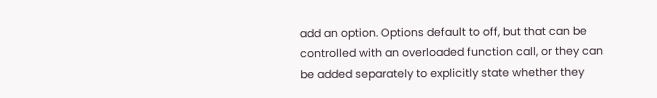add an option. Options default to off, but that can be controlled with an overloaded function call, or they can be added separately to explicitly state whether they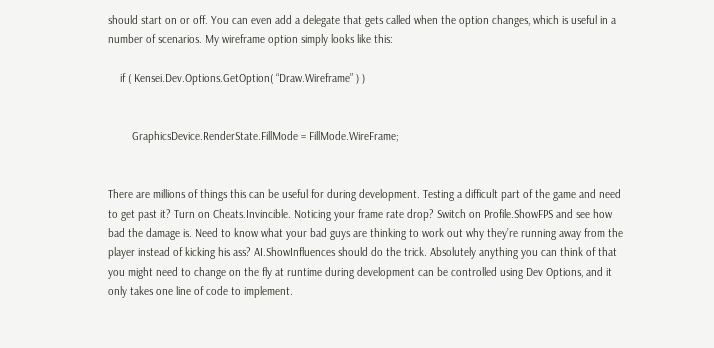should start on or off. You can even add a delegate that gets called when the option changes, which is useful in a number of scenarios. My wireframe option simply looks like this:

    if ( Kensei.Dev.Options.GetOption( “Draw.Wireframe” ) )


        GraphicsDevice.RenderState.FillMode = FillMode.WireFrame;


There are millions of things this can be useful for during development. Testing a difficult part of the game and need to get past it? Turn on Cheats.Invincible. Noticing your frame rate drop? Switch on Profile.ShowFPS and see how bad the damage is. Need to know what your bad guys are thinking to work out why they’re running away from the player instead of kicking his ass? AI.ShowInfluences should do the trick. Absolutely anything you can think of that you might need to change on the fly at runtime during development can be controlled using Dev Options, and it only takes one line of code to implement.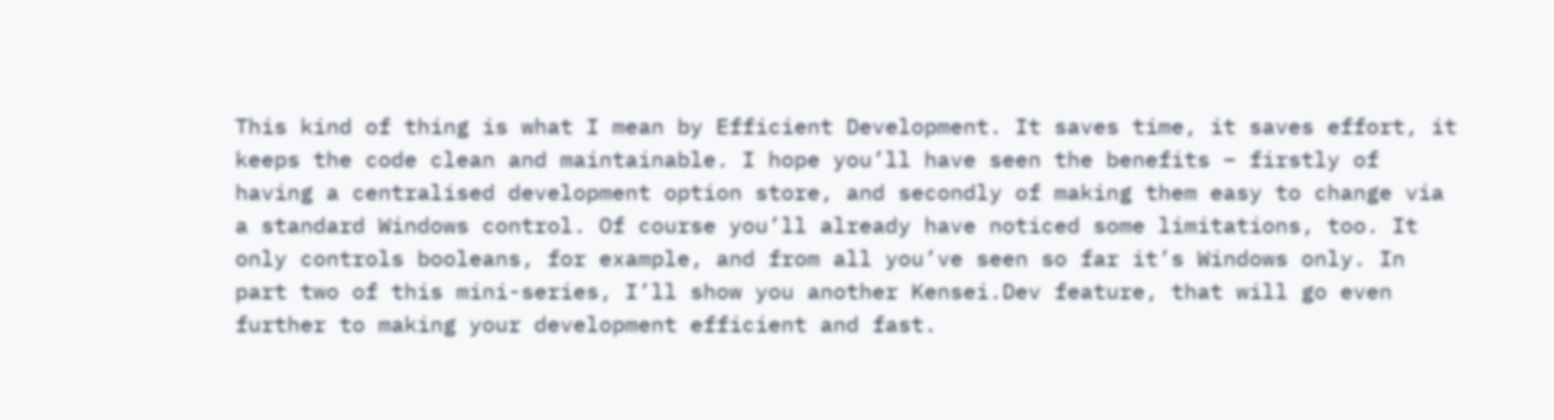This kind of thing is what I mean by Efficient Development. It saves time, it saves effort, it keeps the code clean and maintainable. I hope you’ll have seen the benefits – firstly of having a centralised development option store, and secondly of making them easy to change via a standard Windows control. Of course you’ll already have noticed some limitations, too. It only controls booleans, for example, and from all you’ve seen so far it’s Windows only. In part two of this mini-series, I’ll show you another Kensei.Dev feature, that will go even further to making your development efficient and fast.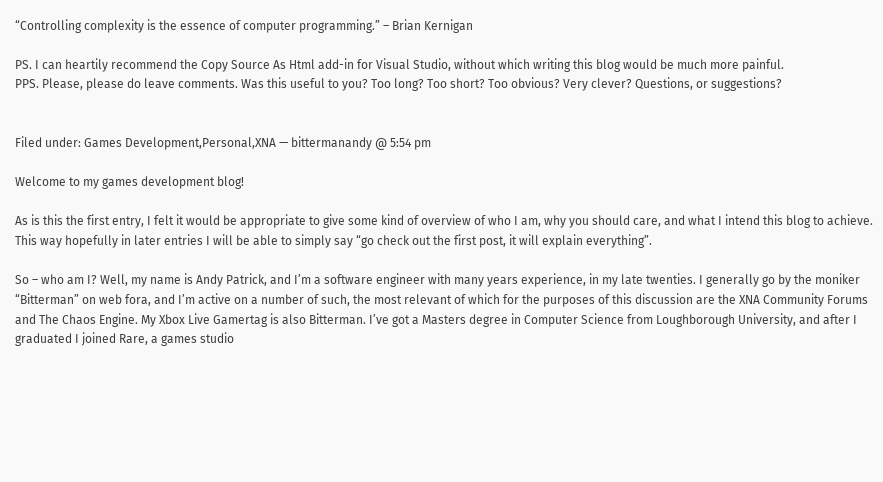“Controlling complexity is the essence of computer programming.” – Brian Kernigan

PS. I can heartily recommend the Copy Source As Html add-in for Visual Studio, without which writing this blog would be much more painful.
PPS. Please, please do leave comments. Was this useful to you? Too long? Too short? Too obvious? Very clever? Questions, or suggestions?


Filed under: Games Development,Personal,XNA — bittermanandy @ 5:54 pm

Welcome to my games development blog!

As is this the first entry, I felt it would be appropriate to give some kind of overview of who I am, why you should care, and what I intend this blog to achieve. This way hopefully in later entries I will be able to simply say “go check out the first post, it will explain everything”.

So – who am I? Well, my name is Andy Patrick, and I’m a software engineer with many years experience, in my late twenties. I generally go by the moniker “Bitterman” on web fora, and I’m active on a number of such, the most relevant of which for the purposes of this discussion are the XNA Community Forums and The Chaos Engine. My Xbox Live Gamertag is also Bitterman. I’ve got a Masters degree in Computer Science from Loughborough University, and after I graduated I joined Rare, a games studio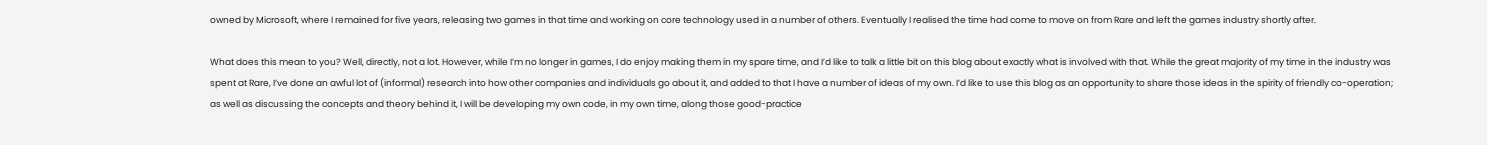owned by Microsoft, where I remained for five years, releasing two games in that time and working on core technology used in a number of others. Eventually I realised the time had come to move on from Rare and left the games industry shortly after.

What does this mean to you? Well, directly, not a lot. However, while I’m no longer in games, I do enjoy making them in my spare time, and I’d like to talk a little bit on this blog about exactly what is involved with that. While the great majority of my time in the industry was spent at Rare, I’ve done an awful lot of (informal) research into how other companies and individuals go about it, and added to that I have a number of ideas of my own. I’d like to use this blog as an opportunity to share those ideas in the spirity of friendly co-operation; as well as discussing the concepts and theory behind it, I will be developing my own code, in my own time, along those good-practice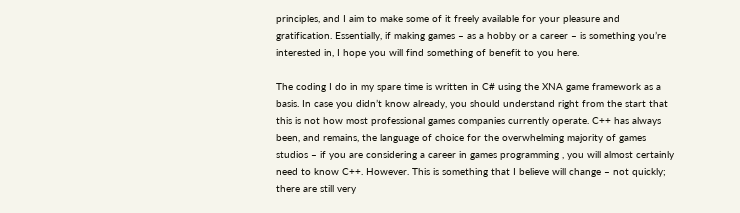principles, and I aim to make some of it freely available for your pleasure and gratification. Essentially, if making games – as a hobby or a career – is something you’re interested in, I hope you will find something of benefit to you here.

The coding I do in my spare time is written in C# using the XNA game framework as a basis. In case you didn’t know already, you should understand right from the start that this is not how most professional games companies currently operate. C++ has always been, and remains, the language of choice for the overwhelming majority of games studios – if you are considering a career in games programming , you will almost certainly need to know C++. However. This is something that I believe will change – not quickly; there are still very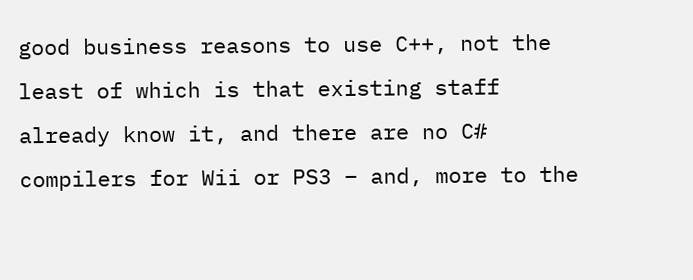good business reasons to use C++, not the least of which is that existing staff already know it, and there are no C# compilers for Wii or PS3 – and, more to the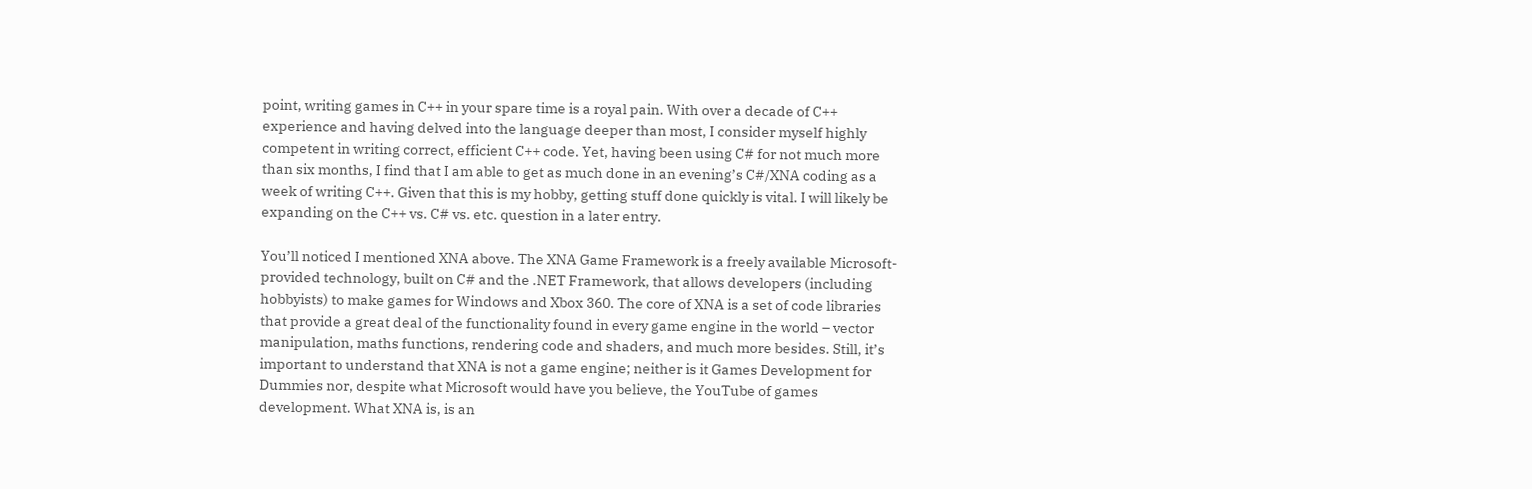point, writing games in C++ in your spare time is a royal pain. With over a decade of C++ experience and having delved into the language deeper than most, I consider myself highly competent in writing correct, efficient C++ code. Yet, having been using C# for not much more than six months, I find that I am able to get as much done in an evening’s C#/XNA coding as a week of writing C++. Given that this is my hobby, getting stuff done quickly is vital. I will likely be expanding on the C++ vs. C# vs. etc. question in a later entry.

You’ll noticed I mentioned XNA above. The XNA Game Framework is a freely available Microsoft-provided technology, built on C# and the .NET Framework, that allows developers (including hobbyists) to make games for Windows and Xbox 360. The core of XNA is a set of code libraries that provide a great deal of the functionality found in every game engine in the world – vector manipulation, maths functions, rendering code and shaders, and much more besides. Still, it’s important to understand that XNA is not a game engine; neither is it Games Development for Dummies nor, despite what Microsoft would have you believe, the YouTube of games development. What XNA is, is an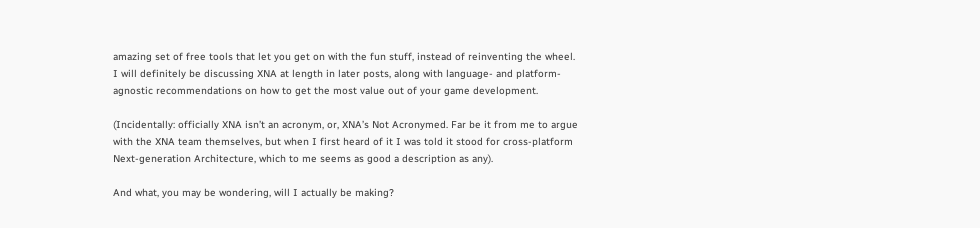amazing set of free tools that let you get on with the fun stuff, instead of reinventing the wheel. I will definitely be discussing XNA at length in later posts, along with language- and platform-agnostic recommendations on how to get the most value out of your game development.

(Incidentally: officially XNA isn’t an acronym, or, XNA’s Not Acronymed. Far be it from me to argue with the XNA team themselves, but when I first heard of it I was told it stood for cross-platform Next-generation Architecture, which to me seems as good a description as any).

And what, you may be wondering, will I actually be making?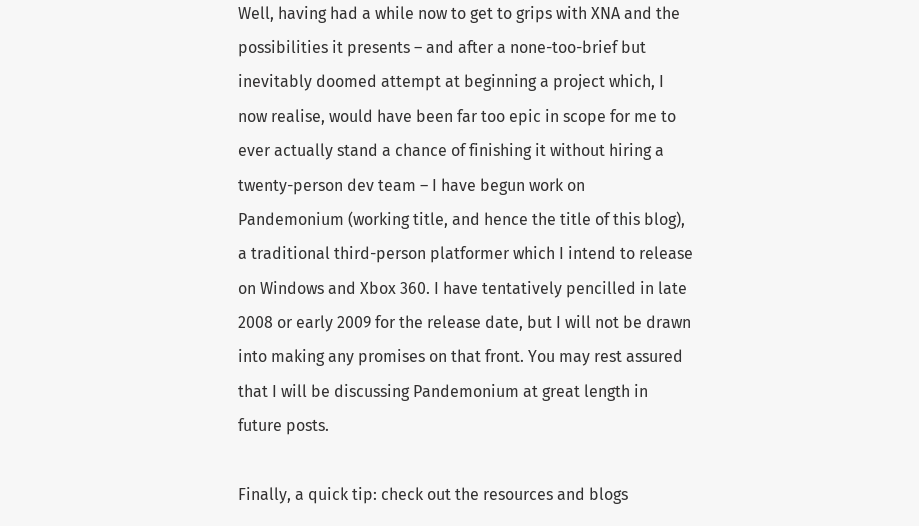Well, having had a while now to get to grips with XNA and the possibilities it presents – and after a none-too-brief but inevitably doomed attempt at beginning a project which, I now realise, would have been far too epic in scope for me to ever actually stand a chance of finishing it without hiring a twenty-person dev team – I have begun work on Pandemonium (working title, and hence the title of this blog), a traditional third-person platformer which I intend to release on Windows and Xbox 360. I have tentatively pencilled in late 2008 or early 2009 for the release date, but I will not be drawn into making any promises on that front. You may rest assured that I will be discussing Pandemonium at great length in future posts.

Finally, a quick tip: check out the resources and blogs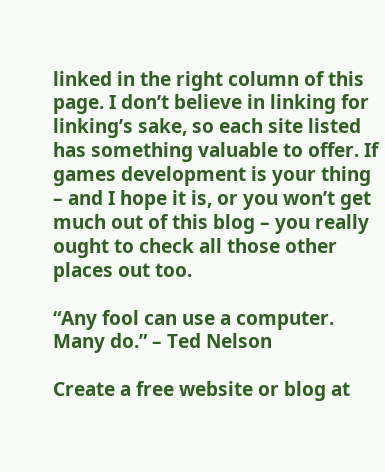linked in the right column of this page. I don’t believe in linking for linking’s sake, so each site listed has something valuable to offer. If games development is your thing – and I hope it is, or you won’t get much out of this blog – you really ought to check all those other places out too.

“Any fool can use a computer. Many do.” – Ted Nelson

Create a free website or blog at